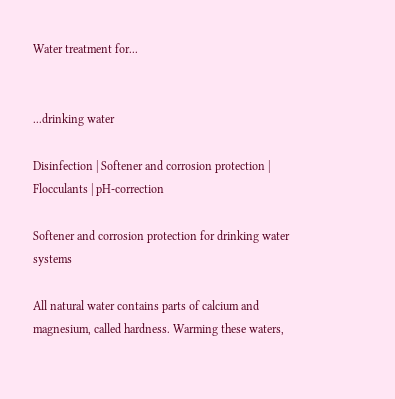Water treatment for...


...drinking water

Disinfection | Softener and corrosion protection | Flocculants | pH-correction

Softener and corrosion protection for drinking water systems

All natural water contains parts of calcium and magnesium, called hardness. Warming these waters,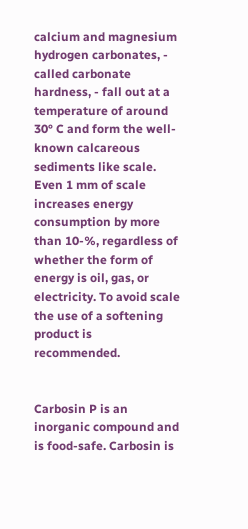calcium and magnesium hydrogen carbonates, - called carbonate hardness, - fall out at a temperature of around 30° C and form the well-known calcareous sediments like scale. Even 1 mm of scale increases energy consumption by more than 10-%, regardless of whether the form of energy is oil, gas, or electricity. To avoid scale the use of a softening product is recommended.


Carbosin P is an inorganic compound and  is food-safe. Carbosin is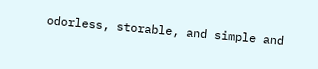odorless, storable, and simple and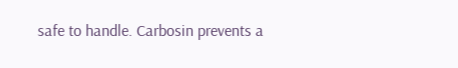safe to handle. Carbosin prevents a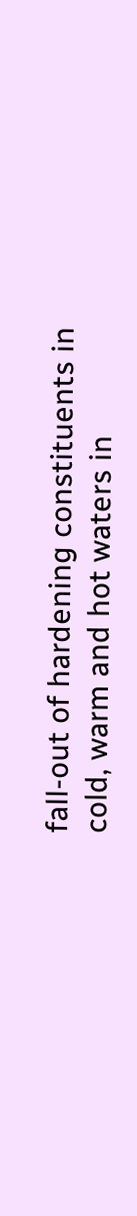fall-out of hardening constituents in cold, warm and hot waters in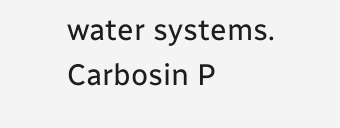water systems. Carbosin P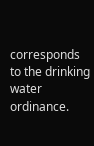corresponds to the drinking water ordinance.